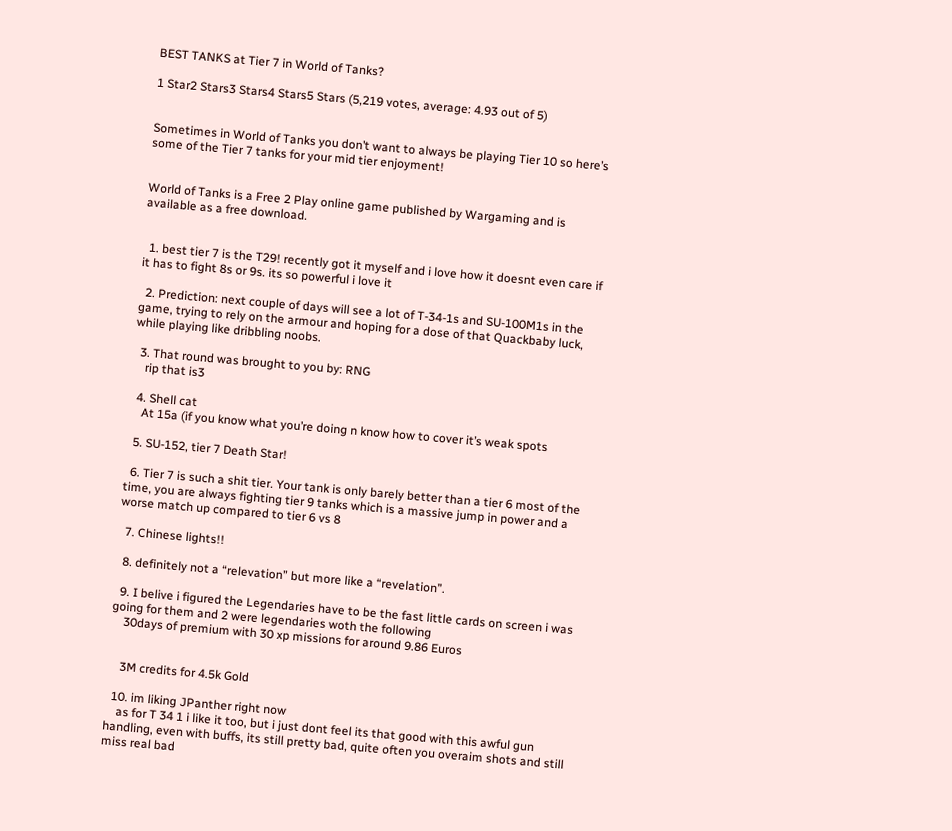BEST TANKS at Tier 7 in World of Tanks?

1 Star2 Stars3 Stars4 Stars5 Stars (5,219 votes, average: 4.93 out of 5)


Sometimes in World of Tanks you don’t want to always be playing Tier 10 so here’s some of the Tier 7 tanks for your mid tier enjoyment!


World of Tanks is a Free 2 Play online game published by Wargaming and is available as a free download.


  1. best tier 7 is the T29! recently got it myself and i love how it doesnt even care if it has to fight 8s or 9s. its so powerful i love it

  2. Prediction: next couple of days will see a lot of T-34-1s and SU-100M1s in the game, trying to rely on the armour and hoping for a dose of that Quackbaby luck, while playing like dribbling noobs.

  3. That round was brought to you by: RNG
    rip that is3

  4. Shell cat
    At 15a (if you know what you’re doing n know how to cover it’s weak spots

  5. SU-152, tier 7 Death Star!

  6. Tier 7 is such a shit tier. Your tank is only barely better than a tier 6 most of the time, you are always fighting tier 9 tanks which is a massive jump in power and a worse match up compared to tier 6 vs 8

  7. Chinese lights!!

  8. definitely not a “relevation” but more like a “revelation”.

  9. I belive i figured the Legendaries have to be the fast little cards on screen i was going for them and 2 were legendaries woth the following
    30days of premium with 30 xp missions for around 9.86 Euros


    3M credits for 4.5k Gold

  10. im liking JPanther right now
    as for T 34 1 i like it too, but i just dont feel its that good with this awful gun handling, even with buffs, its still pretty bad, quite often you overaim shots and still miss real bad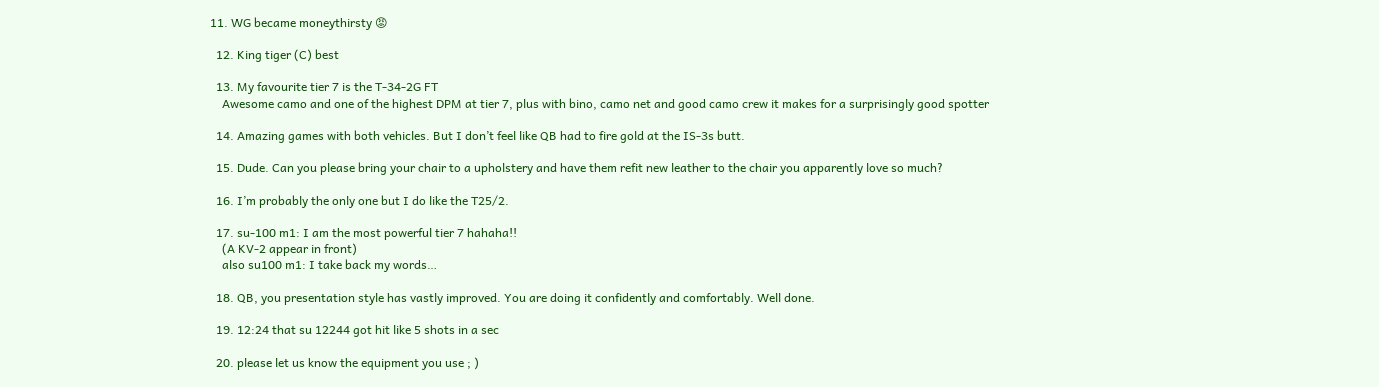11. WG became moneythirsty 😡

  12. King tiger (C) best

  13. My favourite tier 7 is the T-34-2G FT
    Awesome camo and one of the highest DPM at tier 7, plus with bino, camo net and good camo crew it makes for a surprisingly good spotter

  14. Amazing games with both vehicles. But I don’t feel like QB had to fire gold at the IS-3s butt.

  15. Dude. Can you please bring your chair to a upholstery and have them refit new leather to the chair you apparently love so much?

  16. I’m probably the only one but I do like the T25/2.

  17. su-100 m1: I am the most powerful tier 7 hahaha!!
    (A KV-2 appear in front)
    also su100 m1: I take back my words…

  18. QB, you presentation style has vastly improved. You are doing it confidently and comfortably. Well done.

  19. 12:24 that su 12244 got hit like 5 shots in a sec

  20. please let us know the equipment you use ; )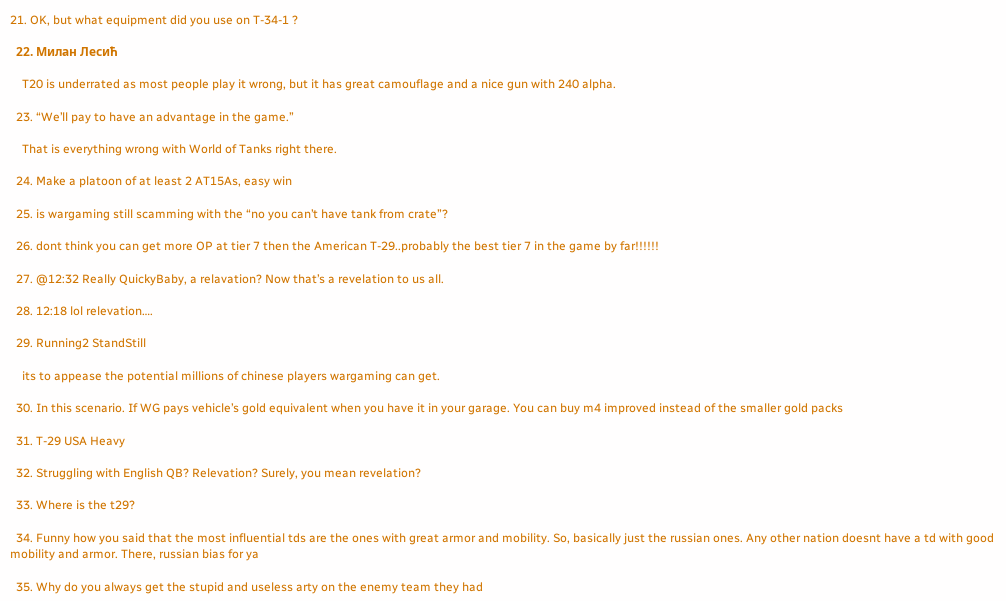21. OK, but what equipment did you use on T-34-1 ?

  22. Милан Лесић

    T20 is underrated as most people play it wrong, but it has great camouflage and a nice gun with 240 alpha.

  23. “We’ll pay to have an advantage in the game.”

    That is everything wrong with World of Tanks right there.

  24. Make a platoon of at least 2 AT15As, easy win

  25. is wargaming still scamming with the “no you can’t have tank from crate”?

  26. dont think you can get more OP at tier 7 then the American T-29..probably the best tier 7 in the game by far!!!!!!

  27. @12:32 Really QuickyBaby, a relavation? Now that’s a revelation to us all.

  28. 12:18 lol relevation….

  29. Running2 StandStill

    its to appease the potential millions of chinese players wargaming can get.

  30. In this scenario. If WG pays vehicle’s gold equivalent when you have it in your garage. You can buy m4 improved instead of the smaller gold packs

  31. T-29 USA Heavy

  32. Struggling with English QB? Relevation? Surely, you mean revelation?

  33. Where is the t29?

  34. Funny how you said that the most influential tds are the ones with great armor and mobility. So, basically just the russian ones. Any other nation doesnt have a td with good mobility and armor. There, russian bias for ya

  35. Why do you always get the stupid and useless arty on the enemy team they had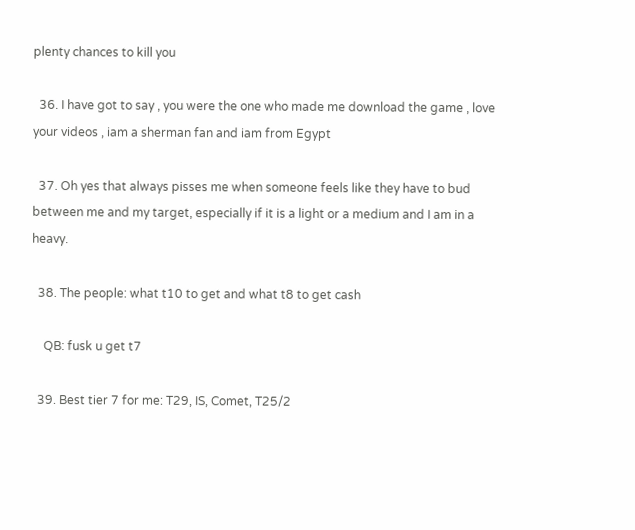plenty chances to kill you

  36. I have got to say , you were the one who made me download the game , love your videos , iam a sherman fan and iam from Egypt

  37. Oh yes that always pisses me when someone feels like they have to bud between me and my target, especially if it is a light or a medium and I am in a heavy.

  38. The people: what t10 to get and what t8 to get cash

    QB: fusk u get t7

  39. Best tier 7 for me: T29, IS, Comet, T25/2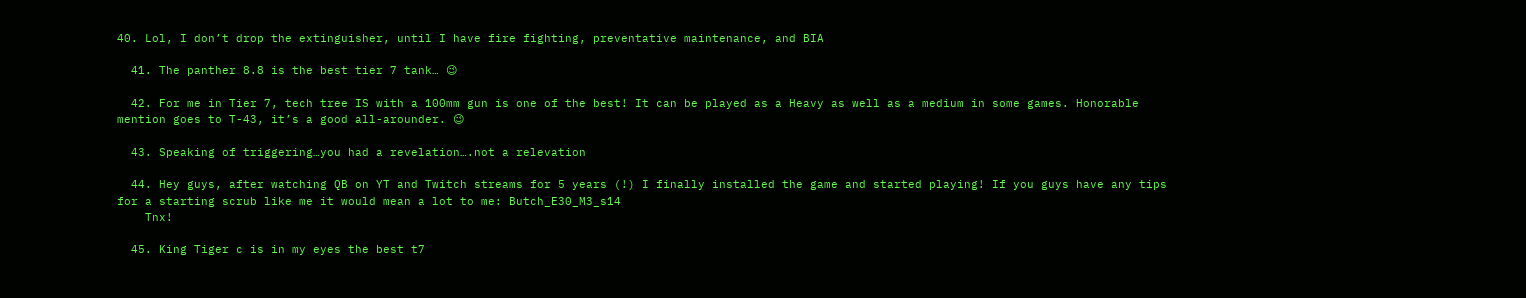40. Lol, I don’t drop the extinguisher, until I have fire fighting, preventative maintenance, and BIA

  41. The panther 8.8 is the best tier 7 tank… 😉

  42. For me in Tier 7, tech tree IS with a 100mm gun is one of the best! It can be played as a Heavy as well as a medium in some games. Honorable mention goes to T-43, it’s a good all-arounder. 😉

  43. Speaking of triggering…you had a revelation….not a relevation

  44. Hey guys, after watching QB on YT and Twitch streams for 5 years (!) I finally installed the game and started playing! If you guys have any tips for a starting scrub like me it would mean a lot to me: Butch_E30_M3_s14
    Tnx!

  45. King Tiger c is in my eyes the best t7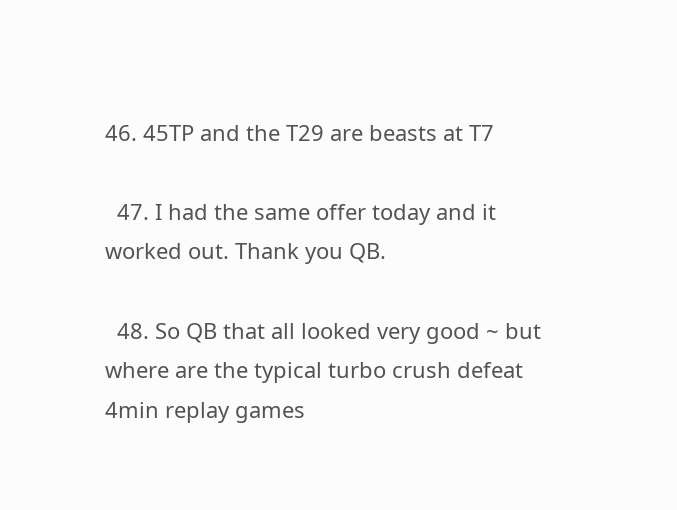46. 45TP and the T29 are beasts at T7

  47. I had the same offer today and it worked out. Thank you QB.

  48. So QB that all looked very good ~ but where are the typical turbo crush defeat 4min replay games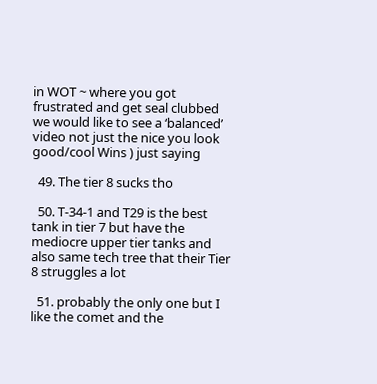in WOT ~ where you got frustrated and get seal clubbed we would like to see a ‘balanced’ video not just the nice you look good/cool Wins ) just saying

  49. The tier 8 sucks tho

  50. T-34-1 and T29 is the best tank in tier 7 but have the mediocre upper tier tanks and also same tech tree that their Tier 8 struggles a lot

  51. probably the only one but I like the comet and the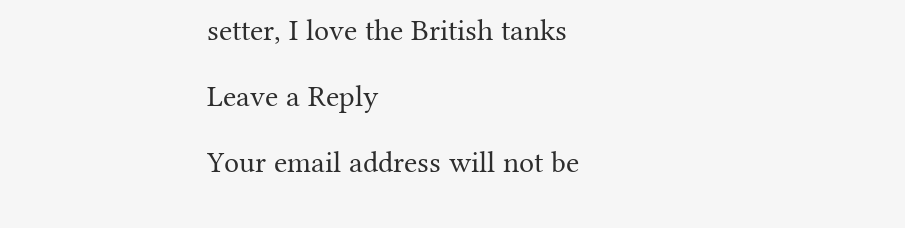setter, I love the British tanks

Leave a Reply

Your email address will not be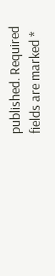published. Required fields are marked *